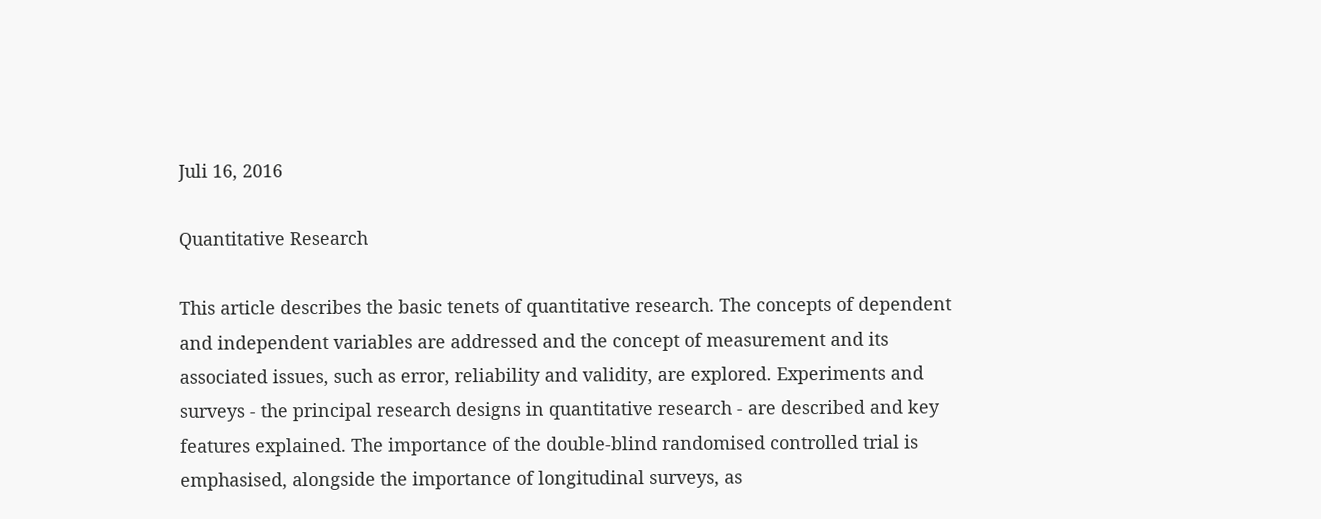Juli 16, 2016

Quantitative Research

This article describes the basic tenets of quantitative research. The concepts of dependent and independent variables are addressed and the concept of measurement and its associated issues, such as error, reliability and validity, are explored. Experiments and surveys - the principal research designs in quantitative research - are described and key features explained. The importance of the double-blind randomised controlled trial is emphasised, alongside the importance of longitudinal surveys, as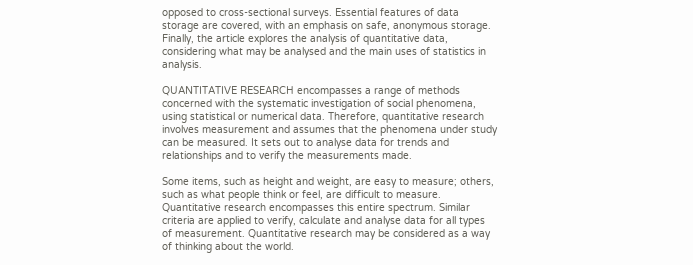opposed to cross-sectional surveys. Essential features of data storage are covered, with an emphasis on safe, anonymous storage. Finally, the article explores the analysis of quantitative data, considering what may be analysed and the main uses of statistics in analysis.

QUANTITATIVE RESEARCH encompasses a range of methods concerned with the systematic investigation of social phenomena, using statistical or numerical data. Therefore, quantitative research involves measurement and assumes that the phenomena under study can be measured. It sets out to analyse data for trends and relationships and to verify the measurements made.

Some items, such as height and weight, are easy to measure; others, such as what people think or feel, are difficult to measure. Quantitative research encompasses this entire spectrum. Similar criteria are applied to verify, calculate and analyse data for all types of measurement. Quantitative research may be considered as a way of thinking about the world.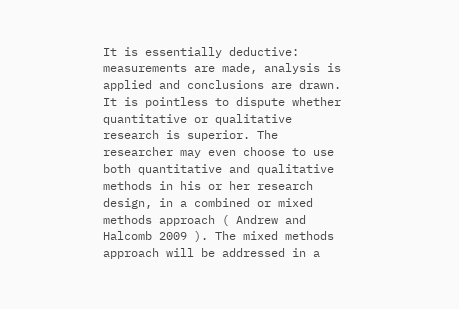It is essentially deductive: measurements are made, analysis is applied and conclusions are drawn. It is pointless to dispute whether quantitative or qualitative research is superior. The researcher may even choose to use both quantitative and qualitative methods in his or her research design, in a combined or mixed methods approach ( Andrew and Halcomb 2009 ). The mixed methods approach will be addressed in a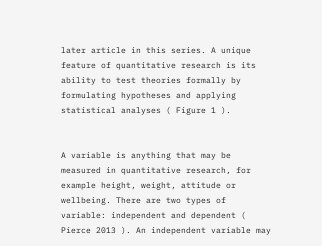later article in this series. A unique feature of quantitative research is its ability to test theories formally by formulating hypotheses and applying statistical analyses ( Figure 1 ).


A variable is anything that may be measured in quantitative research, for example height, weight, attitude or wellbeing. There are two types of variable: independent and dependent ( Pierce 2013 ). An independent variable may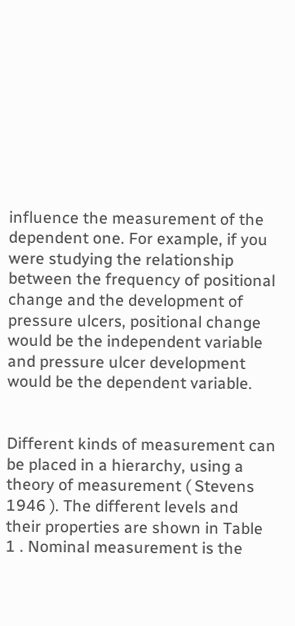influence the measurement of the dependent one. For example, if you were studying the relationship between the frequency of positional change and the development of pressure ulcers, positional change would be the independent variable and pressure ulcer development would be the dependent variable.


Different kinds of measurement can be placed in a hierarchy, using a theory of measurement ( Stevens 1946 ). The different levels and their properties are shown in Table 1 . Nominal measurement is the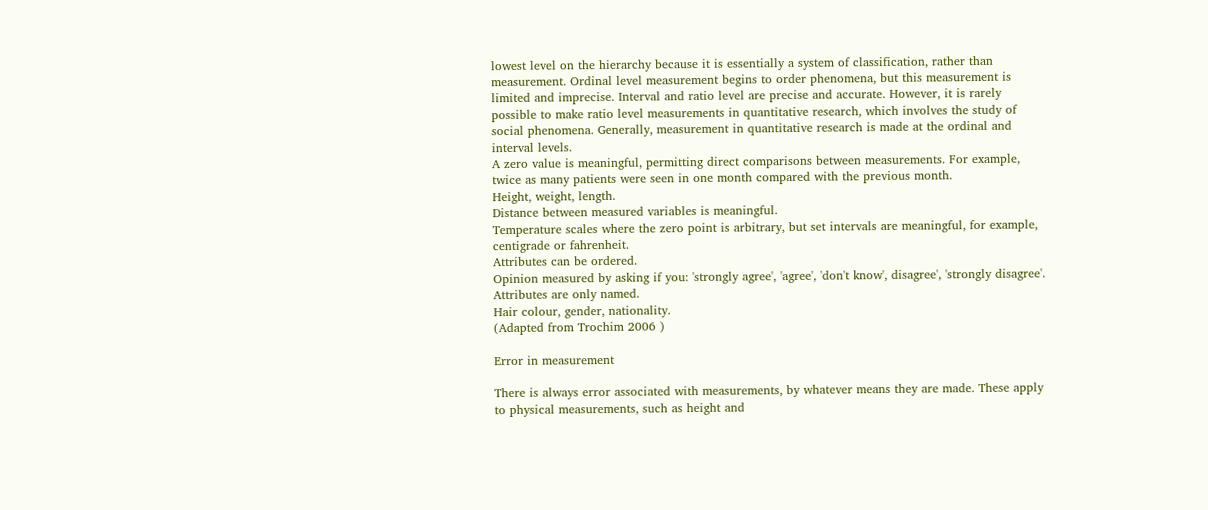lowest level on the hierarchy because it is essentially a system of classification, rather than measurement. Ordinal level measurement begins to order phenomena, but this measurement is limited and imprecise. Interval and ratio level are precise and accurate. However, it is rarely possible to make ratio level measurements in quantitative research, which involves the study of social phenomena. Generally, measurement in quantitative research is made at the ordinal and interval levels.
A zero value is meaningful, permitting direct comparisons between measurements. For example, twice as many patients were seen in one month compared with the previous month.
Height, weight, length.
Distance between measured variables is meaningful.
Temperature scales where the zero point is arbitrary, but set intervals are meaningful, for example, centigrade or fahrenheit.
Attributes can be ordered.
Opinion measured by asking if you: 'strongly agree', 'agree', 'don't know', disagree', 'strongly disagree'.
Attributes are only named.
Hair colour, gender, nationality.
(Adapted from Trochim 2006 )

Error in measurement

There is always error associated with measurements, by whatever means they are made. These apply to physical measurements, such as height and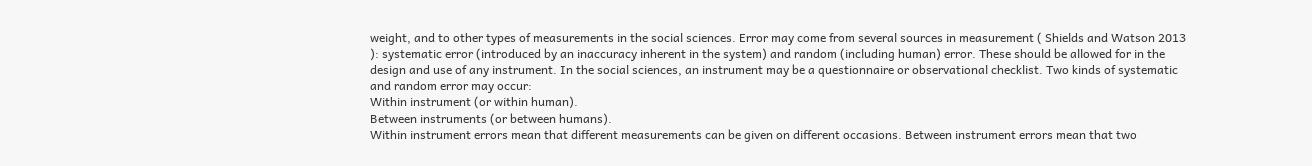weight, and to other types of measurements in the social sciences. Error may come from several sources in measurement ( Shields and Watson 2013 ): systematic error (introduced by an inaccuracy inherent in the system) and random (including human) error. These should be allowed for in the design and use of any instrument. In the social sciences, an instrument may be a questionnaire or observational checklist. Two kinds of systematic and random error may occur:
Within instrument (or within human).
Between instruments (or between humans).
Within instrument errors mean that different measurements can be given on different occasions. Between instrument errors mean that two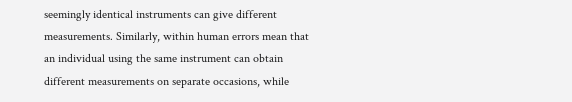seemingly identical instruments can give different measurements. Similarly, within human errors mean that an individual using the same instrument can obtain different measurements on separate occasions, while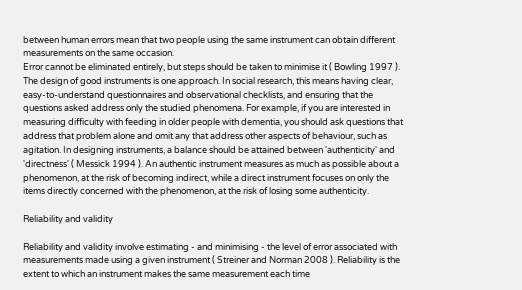between human errors mean that two people using the same instrument can obtain different measurements on the same occasion.
Error cannot be eliminated entirely, but steps should be taken to minimise it ( Bowling 1997 ). The design of good instruments is one approach. In social research, this means having clear, easy-to-understand questionnaires and observational checklists, and ensuring that the questions asked address only the studied phenomena. For example, if you are interested in measuring difficulty with feeding in older people with dementia, you should ask questions that address that problem alone and omit any that address other aspects of behaviour, such as agitation. In designing instruments, a balance should be attained between 'authenticity' and 'directness' ( Messick 1994 ). An authentic instrument measures as much as possible about a phenomenon, at the risk of becoming indirect, while a direct instrument focuses on only the items directly concerned with the phenomenon, at the risk of losing some authenticity.

Reliability and validity

Reliability and validity involve estimating - and minimising - the level of error associated with measurements made using a given instrument ( Streiner and Norman 2008 ). Reliability is the extent to which an instrument makes the same measurement each time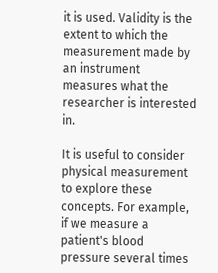it is used. Validity is the extent to which the measurement made by an instrument measures what the researcher is interested in.

It is useful to consider physical measurement to explore these concepts. For example, if we measure a patient's blood pressure several times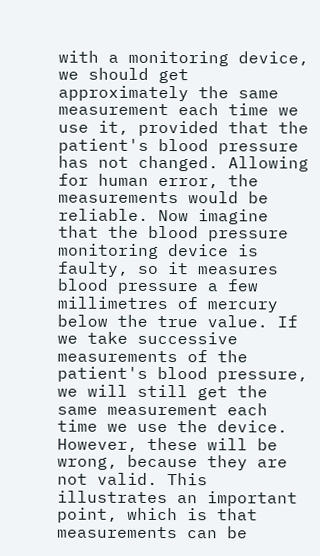with a monitoring device, we should get approximately the same measurement each time we use it, provided that the patient's blood pressure has not changed. Allowing for human error, the measurements would be reliable. Now imagine that the blood pressure monitoring device is faulty, so it measures blood pressure a few millimetres of mercury below the true value. If we take successive measurements of the patient's blood pressure, we will still get the same measurement each time we use the device. However, these will be wrong, because they are not valid. This illustrates an important point, which is that measurements can be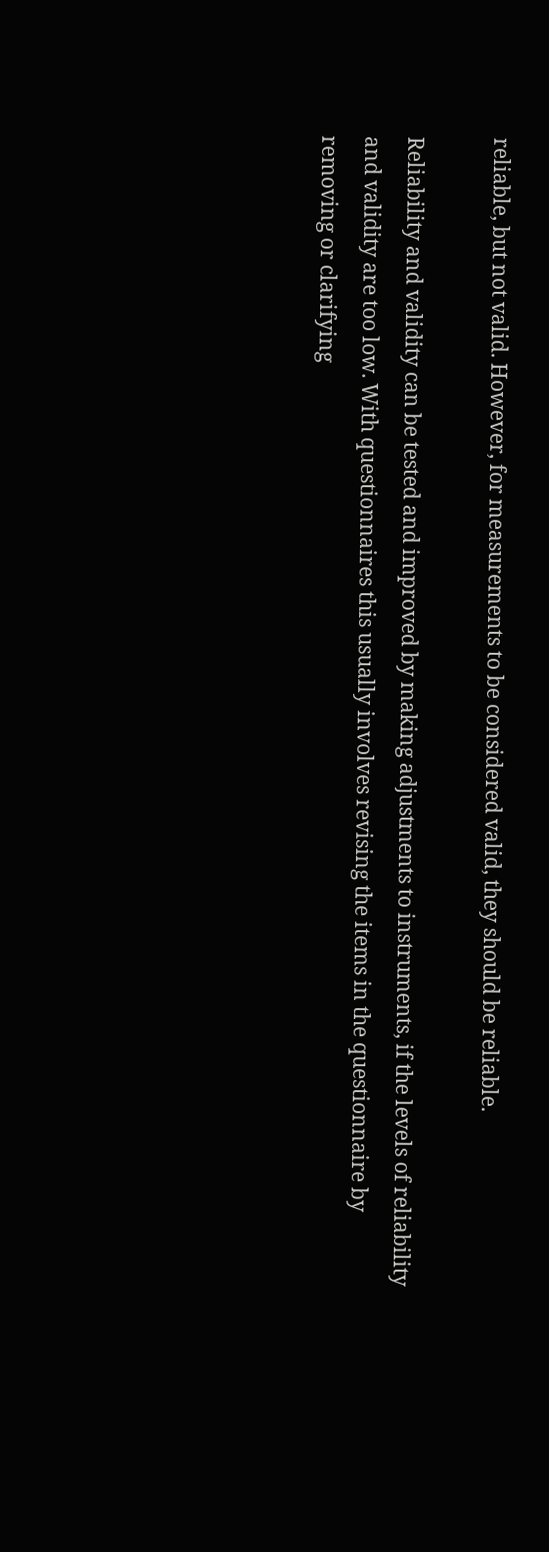reliable, but not valid. However, for measurements to be considered valid, they should be reliable.

Reliability and validity can be tested and improved by making adjustments to instruments, if the levels of reliability and validity are too low. With questionnaires this usually involves revising the items in the questionnaire by removing or clarifying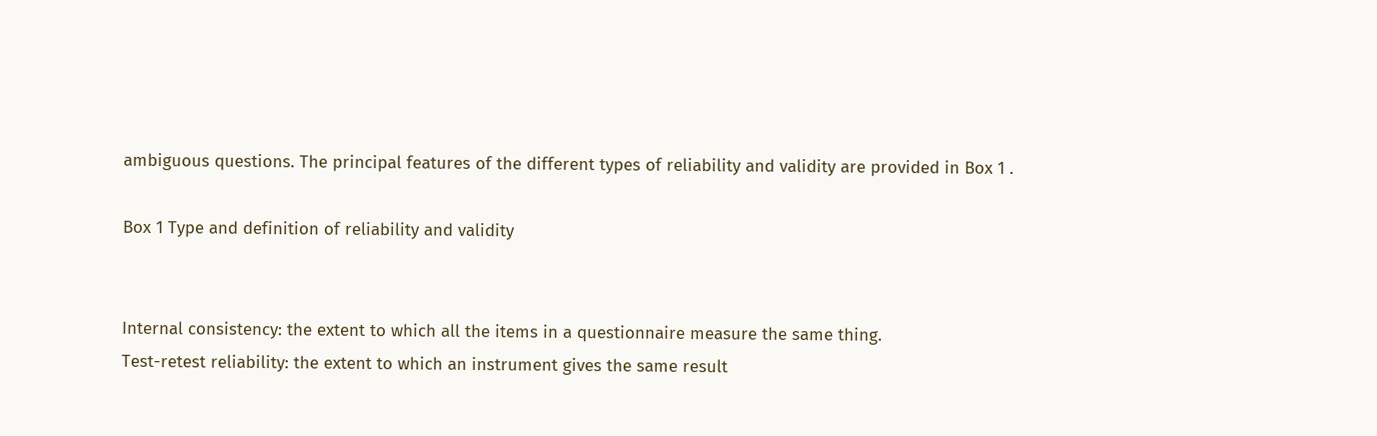ambiguous questions. The principal features of the different types of reliability and validity are provided in Box 1 .

Box 1 Type and definition of reliability and validity


Internal consistency: the extent to which all the items in a questionnaire measure the same thing.
Test-retest reliability: the extent to which an instrument gives the same result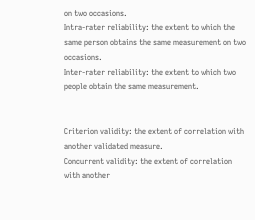on two occasions.
Intra-rater reliability: the extent to which the same person obtains the same measurement on two occasions.
Inter-rater reliability: the extent to which two people obtain the same measurement.


Criterion validity: the extent of correlation with another validated measure.
Concurrent validity: the extent of correlation with another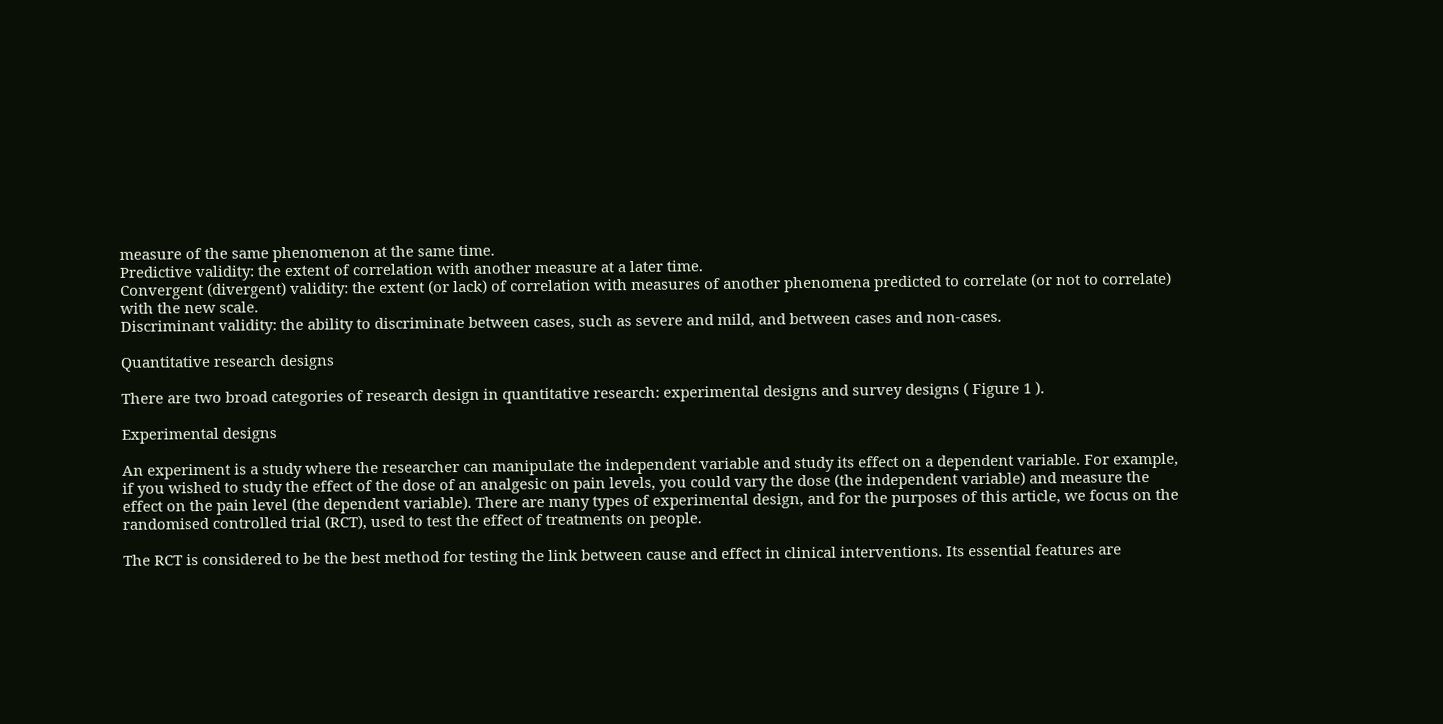measure of the same phenomenon at the same time.
Predictive validity: the extent of correlation with another measure at a later time.
Convergent (divergent) validity: the extent (or lack) of correlation with measures of another phenomena predicted to correlate (or not to correlate) with the new scale.
Discriminant validity: the ability to discriminate between cases, such as severe and mild, and between cases and non-cases.

Quantitative research designs

There are two broad categories of research design in quantitative research: experimental designs and survey designs ( Figure 1 ).

Experimental designs

An experiment is a study where the researcher can manipulate the independent variable and study its effect on a dependent variable. For example, if you wished to study the effect of the dose of an analgesic on pain levels, you could vary the dose (the independent variable) and measure the effect on the pain level (the dependent variable). There are many types of experimental design, and for the purposes of this article, we focus on the randomised controlled trial (RCT), used to test the effect of treatments on people.

The RCT is considered to be the best method for testing the link between cause and effect in clinical interventions. Its essential features are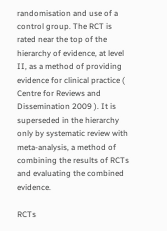randomisation and use of a control group. The RCT is rated near the top of the hierarchy of evidence, at level II, as a method of providing evidence for clinical practice ( Centre for Reviews and Dissemination 2009 ). It is superseded in the hierarchy only by systematic review with meta-analysis, a method of combining the results of RCTs and evaluating the combined evidence.

RCTs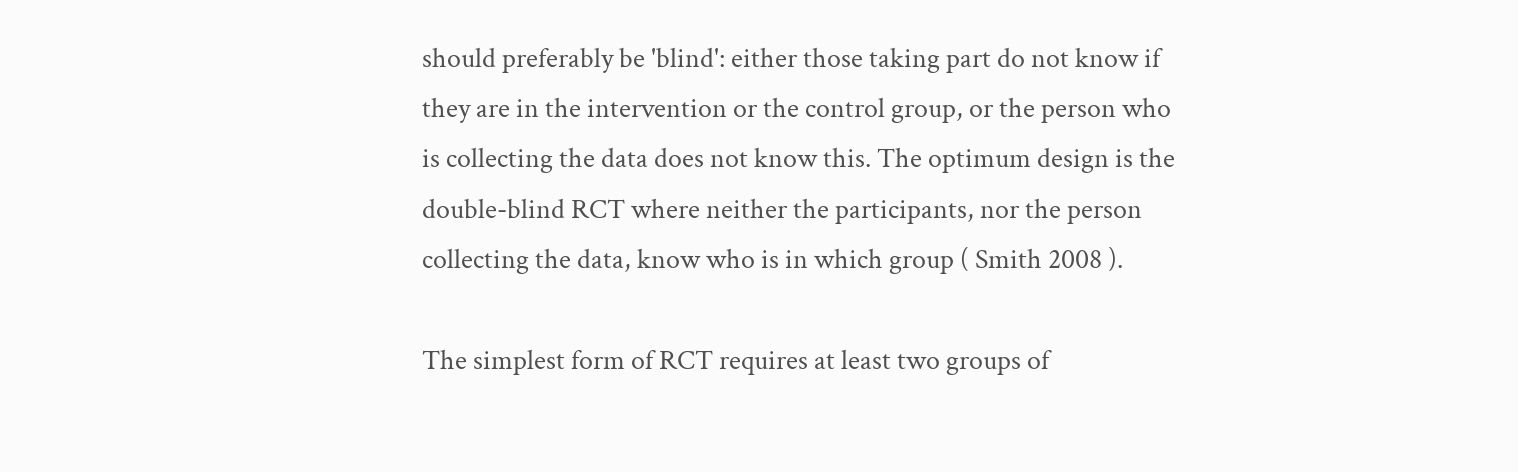should preferably be 'blind': either those taking part do not know if they are in the intervention or the control group, or the person who is collecting the data does not know this. The optimum design is the double-blind RCT where neither the participants, nor the person collecting the data, know who is in which group ( Smith 2008 ).

The simplest form of RCT requires at least two groups of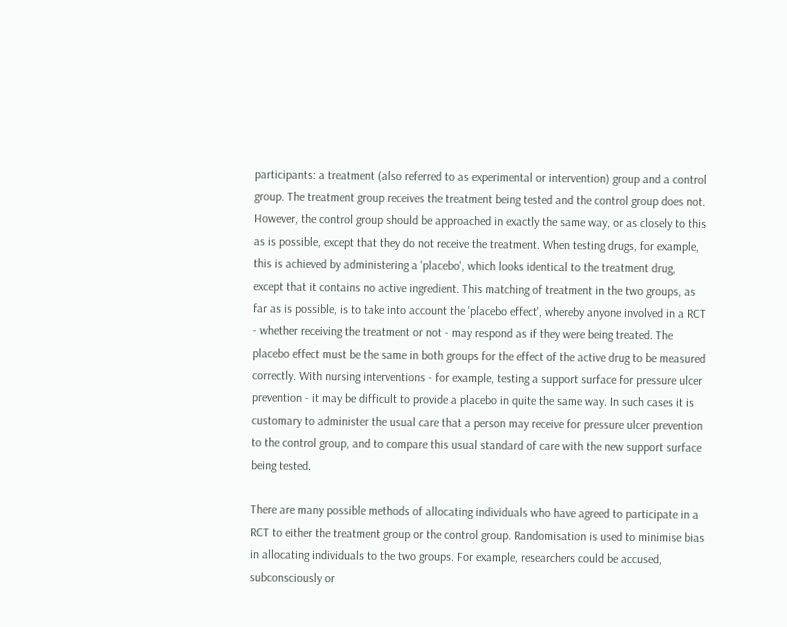participants: a treatment (also referred to as experimental or intervention) group and a control group. The treatment group receives the treatment being tested and the control group does not. However, the control group should be approached in exactly the same way, or as closely to this as is possible, except that they do not receive the treatment. When testing drugs, for example, this is achieved by administering a 'placebo', which looks identical to the treatment drug, except that it contains no active ingredient. This matching of treatment in the two groups, as far as is possible, is to take into account the 'placebo effect', whereby anyone involved in a RCT - whether receiving the treatment or not - may respond as if they were being treated. The placebo effect must be the same in both groups for the effect of the active drug to be measured correctly. With nursing interventions - for example, testing a support surface for pressure ulcer prevention - it may be difficult to provide a placebo in quite the same way. In such cases it is customary to administer the usual care that a person may receive for pressure ulcer prevention to the control group, and to compare this usual standard of care with the new support surface being tested.

There are many possible methods of allocating individuals who have agreed to participate in a RCT to either the treatment group or the control group. Randomisation is used to minimise bias in allocating individuals to the two groups. For example, researchers could be accused, subconsciously or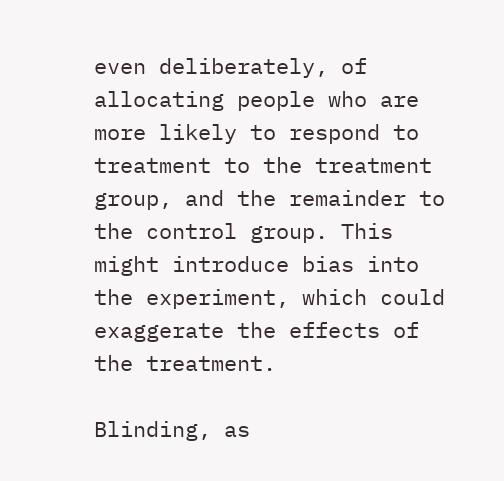even deliberately, of allocating people who are more likely to respond to treatment to the treatment group, and the remainder to the control group. This might introduce bias into the experiment, which could exaggerate the effects of the treatment.

Blinding, as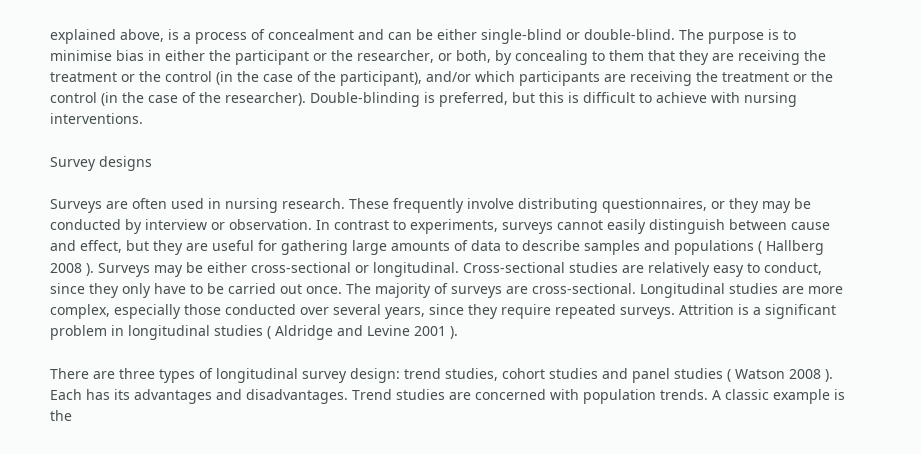explained above, is a process of concealment and can be either single-blind or double-blind. The purpose is to minimise bias in either the participant or the researcher, or both, by concealing to them that they are receiving the treatment or the control (in the case of the participant), and/or which participants are receiving the treatment or the control (in the case of the researcher). Double-blinding is preferred, but this is difficult to achieve with nursing interventions.

Survey designs

Surveys are often used in nursing research. These frequently involve distributing questionnaires, or they may be conducted by interview or observation. In contrast to experiments, surveys cannot easily distinguish between cause and effect, but they are useful for gathering large amounts of data to describe samples and populations ( Hallberg 2008 ). Surveys may be either cross-sectional or longitudinal. Cross-sectional studies are relatively easy to conduct, since they only have to be carried out once. The majority of surveys are cross-sectional. Longitudinal studies are more complex, especially those conducted over several years, since they require repeated surveys. Attrition is a significant problem in longitudinal studies ( Aldridge and Levine 2001 ).

There are three types of longitudinal survey design: trend studies, cohort studies and panel studies ( Watson 2008 ). Each has its advantages and disadvantages. Trend studies are concerned with population trends. A classic example is the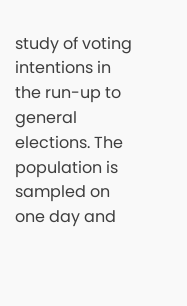study of voting intentions in the run-up to general elections. The population is sampled on one day and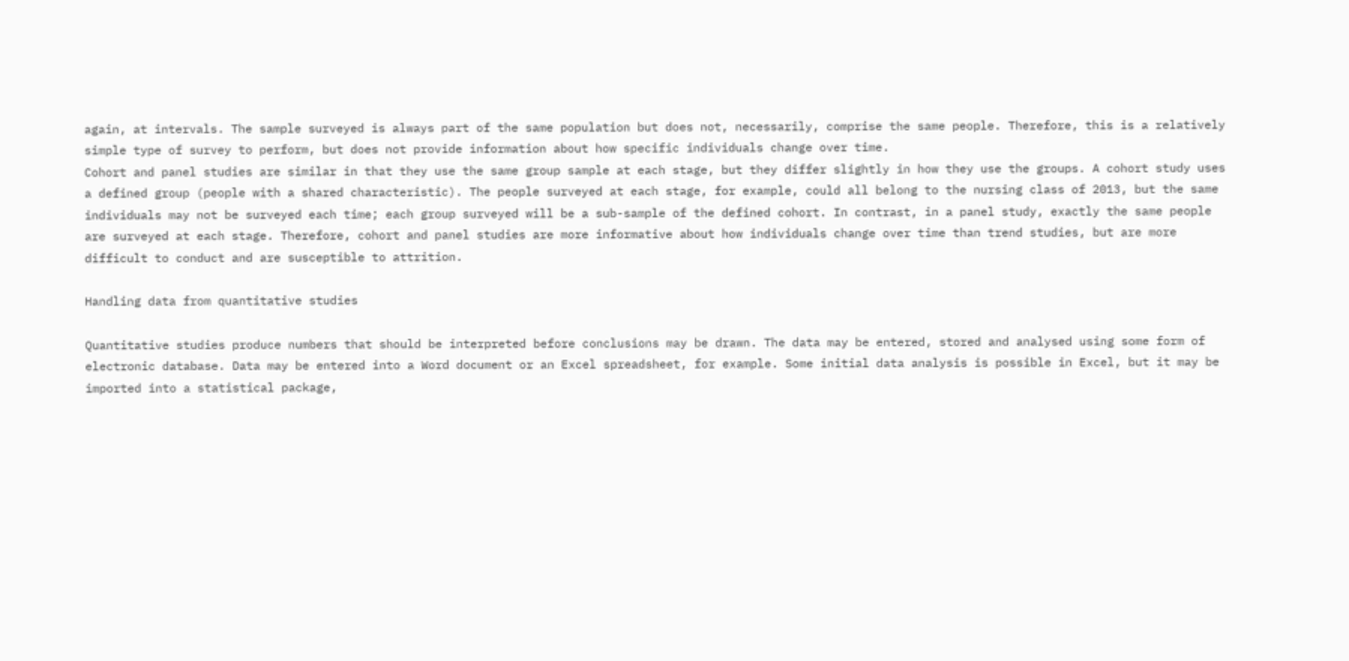again, at intervals. The sample surveyed is always part of the same population but does not, necessarily, comprise the same people. Therefore, this is a relatively simple type of survey to perform, but does not provide information about how specific individuals change over time.
Cohort and panel studies are similar in that they use the same group sample at each stage, but they differ slightly in how they use the groups. A cohort study uses a defined group (people with a shared characteristic). The people surveyed at each stage, for example, could all belong to the nursing class of 2013, but the same individuals may not be surveyed each time; each group surveyed will be a sub-sample of the defined cohort. In contrast, in a panel study, exactly the same people are surveyed at each stage. Therefore, cohort and panel studies are more informative about how individuals change over time than trend studies, but are more difficult to conduct and are susceptible to attrition.

Handling data from quantitative studies

Quantitative studies produce numbers that should be interpreted before conclusions may be drawn. The data may be entered, stored and analysed using some form of electronic database. Data may be entered into a Word document or an Excel spreadsheet, for example. Some initial data analysis is possible in Excel, but it may be imported into a statistical package,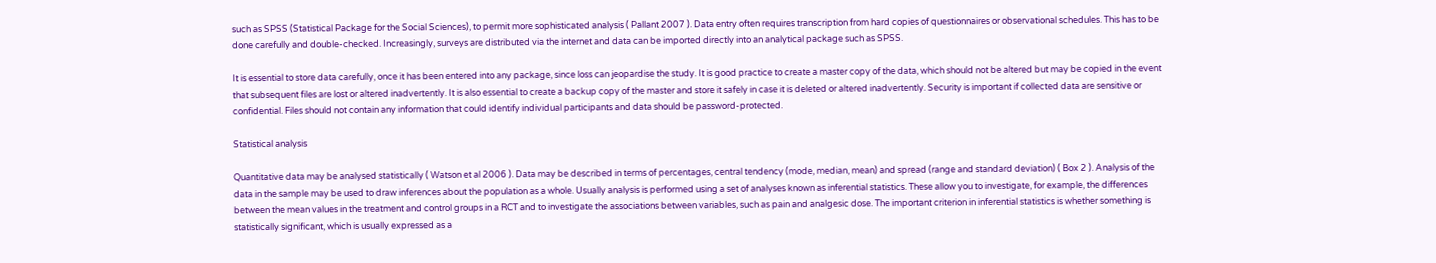such as SPSS (Statistical Package for the Social Sciences), to permit more sophisticated analysis ( Pallant 2007 ). Data entry often requires transcription from hard copies of questionnaires or observational schedules. This has to be done carefully and double-checked. Increasingly, surveys are distributed via the internet and data can be imported directly into an analytical package such as SPSS.

It is essential to store data carefully, once it has been entered into any package, since loss can jeopardise the study. It is good practice to create a master copy of the data, which should not be altered but may be copied in the event that subsequent files are lost or altered inadvertently. It is also essential to create a backup copy of the master and store it safely in case it is deleted or altered inadvertently. Security is important if collected data are sensitive or confidential. Files should not contain any information that could identify individual participants and data should be password-protected.

Statistical analysis

Quantitative data may be analysed statistically ( Watson et al 2006 ). Data may be described in terms of percentages, central tendency (mode, median, mean) and spread (range and standard deviation) ( Box 2 ). Analysis of the data in the sample may be used to draw inferences about the population as a whole. Usually analysis is performed using a set of analyses known as inferential statistics. These allow you to investigate, for example, the differences between the mean values in the treatment and control groups in a RCT and to investigate the associations between variables, such as pain and analgesic dose. The important criterion in inferential statistics is whether something is statistically significant, which is usually expressed as a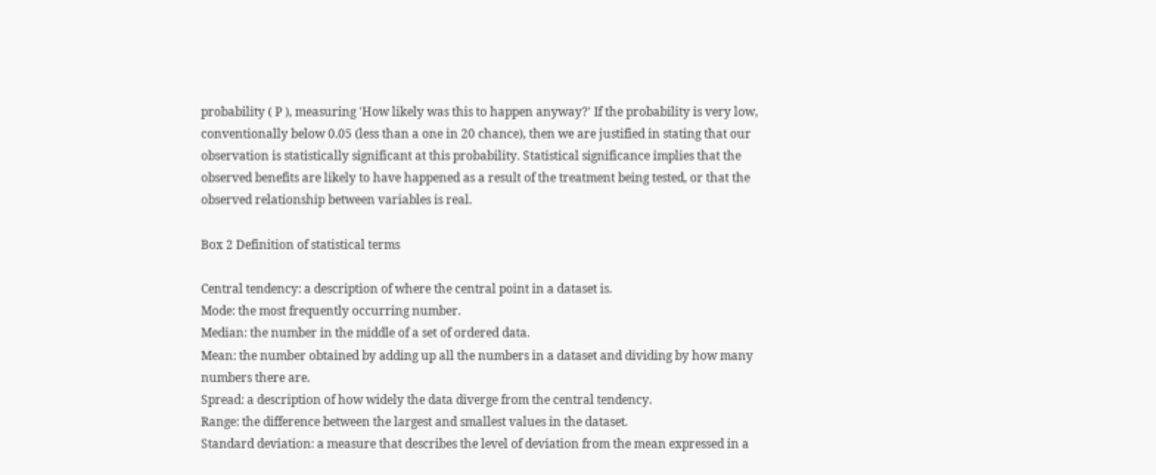probability ( P ), measuring 'How likely was this to happen anyway?' If the probability is very low, conventionally below 0.05 (less than a one in 20 chance), then we are justified in stating that our observation is statistically significant at this probability. Statistical significance implies that the observed benefits are likely to have happened as a result of the treatment being tested, or that the observed relationship between variables is real.

Box 2 Definition of statistical terms

Central tendency: a description of where the central point in a dataset is.
Mode: the most frequently occurring number.
Median: the number in the middle of a set of ordered data.
Mean: the number obtained by adding up all the numbers in a dataset and dividing by how many numbers there are.
Spread: a description of how widely the data diverge from the central tendency.
Range: the difference between the largest and smallest values in the dataset.
Standard deviation: a measure that describes the level of deviation from the mean expressed in a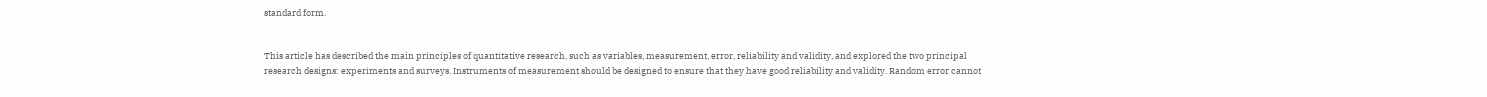standard form.


This article has described the main principles of quantitative research, such as variables, measurement, error, reliability and validity, and explored the two principal research designs: experiments and surveys. Instruments of measurement should be designed to ensure that they have good reliability and validity. Random error cannot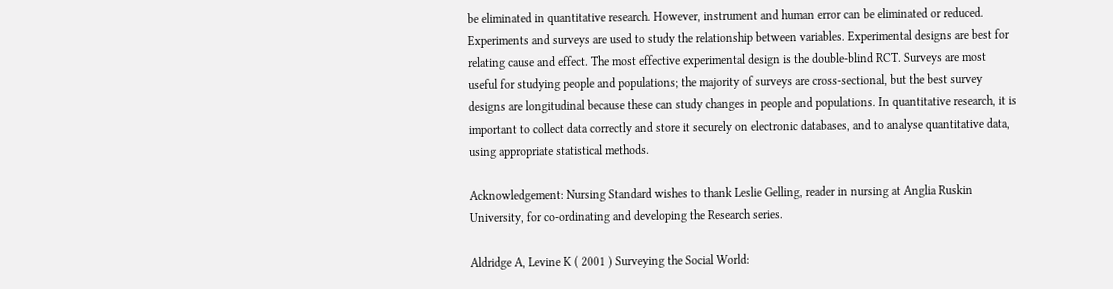be eliminated in quantitative research. However, instrument and human error can be eliminated or reduced. Experiments and surveys are used to study the relationship between variables. Experimental designs are best for relating cause and effect. The most effective experimental design is the double-blind RCT. Surveys are most useful for studying people and populations; the majority of surveys are cross-sectional, but the best survey designs are longitudinal because these can study changes in people and populations. In quantitative research, it is important to collect data correctly and store it securely on electronic databases, and to analyse quantitative data, using appropriate statistical methods.

Acknowledgement: Nursing Standard wishes to thank Leslie Gelling, reader in nursing at Anglia Ruskin University, for co-ordinating and developing the Research series.

Aldridge A, Levine K ( 2001 ) Surveying the Social World: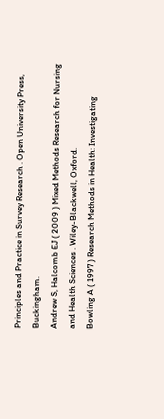Principles and Practice in Survey Research . Open University Press, Buckingham.
Andrew S, Halcomb EJ ( 2009 ) Mixed Methods Research for Nursing and Health Sciences . Wiley-Blackwell, Oxford.
Bowling A ( 1997 ) Research Methods in Health: Investigating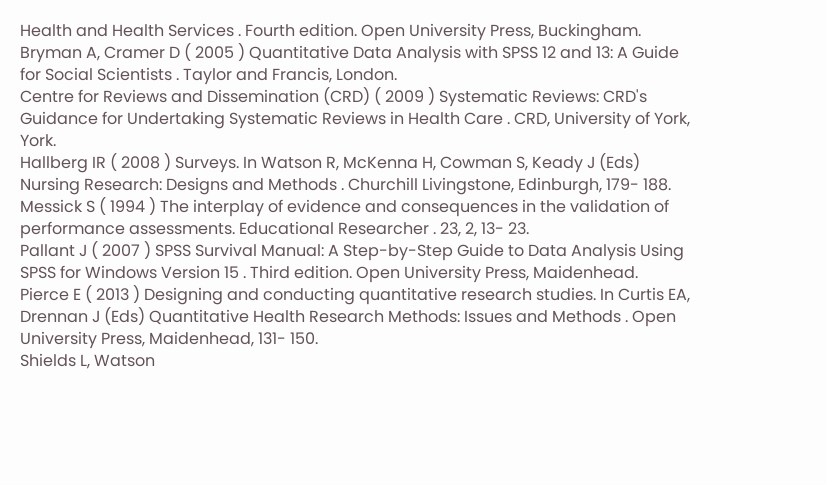Health and Health Services . Fourth edition. Open University Press, Buckingham.
Bryman A, Cramer D ( 2005 ) Quantitative Data Analysis with SPSS 12 and 13: A Guide for Social Scientists . Taylor and Francis, London.
Centre for Reviews and Dissemination (CRD) ( 2009 ) Systematic Reviews: CRD's Guidance for Undertaking Systematic Reviews in Health Care . CRD, University of York, York.
Hallberg IR ( 2008 ) Surveys. In Watson R, McKenna H, Cowman S, Keady J (Eds) Nursing Research: Designs and Methods . Churchill Livingstone, Edinburgh, 179- 188.
Messick S ( 1994 ) The interplay of evidence and consequences in the validation of performance assessments. Educational Researcher . 23, 2, 13- 23.
Pallant J ( 2007 ) SPSS Survival Manual: A Step-by-Step Guide to Data Analysis Using SPSS for Windows Version 15 . Third edition. Open University Press, Maidenhead.
Pierce E ( 2013 ) Designing and conducting quantitative research studies. In Curtis EA, Drennan J (Eds) Quantitative Health Research Methods: Issues and Methods . Open University Press, Maidenhead, 131- 150.
Shields L, Watson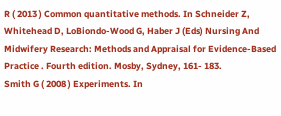R ( 2013 ) Common quantitative methods. In Schneider Z, Whitehead D, LoBiondo-Wood G, Haber J (Eds) Nursing And Midwifery Research: Methods and Appraisal for Evidence-Based Practice . Fourth edition. Mosby, Sydney, 161- 183.
Smith G ( 2008 ) Experiments. In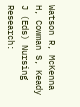Watson R, McKenna H, Cowman S, Keady J (Eds) Nursing Research: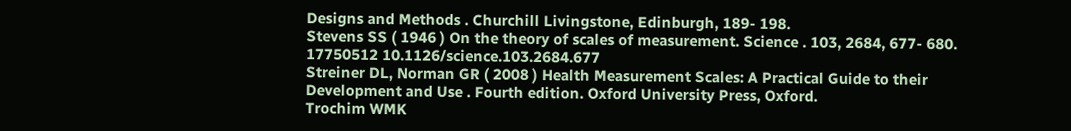Designs and Methods . Churchill Livingstone, Edinburgh, 189- 198.
Stevens SS ( 1946 ) On the theory of scales of measurement. Science . 103, 2684, 677- 680. 17750512 10.1126/science.103.2684.677
Streiner DL, Norman GR ( 2008 ) Health Measurement Scales: A Practical Guide to their Development and Use . Fourth edition. Oxford University Press, Oxford.
Trochim WMK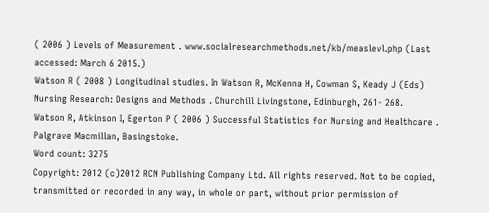( 2006 ) Levels of Measurement . www.socialresearchmethods.net/kb/measlevl.php (Last accessed: March 6 2015.)
Watson R ( 2008 ) Longitudinal studies. In Watson R, McKenna H, Cowman S, Keady J (Eds) Nursing Research: Designs and Methods . Churchill Livingstone, Edinburgh, 261- 268.
Watson R, Atkinson I, Egerton P ( 2006 ) Successful Statistics for Nursing and Healthcare . Palgrave Macmillan, Basingstoke.
Word count: 3275
Copyright: 2012 (c)2012 RCN Publishing Company Ltd. All rights reserved. Not to be copied, transmitted or recorded in any way, in whole or part, without prior permission of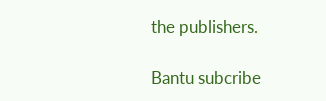the publishers.

Bantu subcribe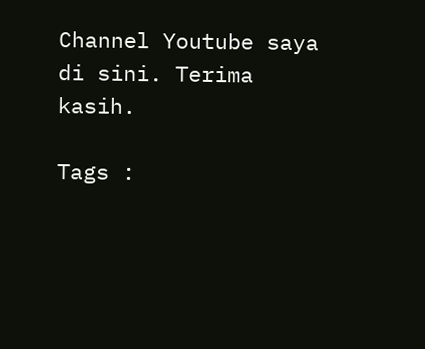Channel Youtube saya di sini. Terima kasih.

Tags :